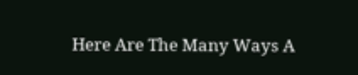Here Are The Many Ways A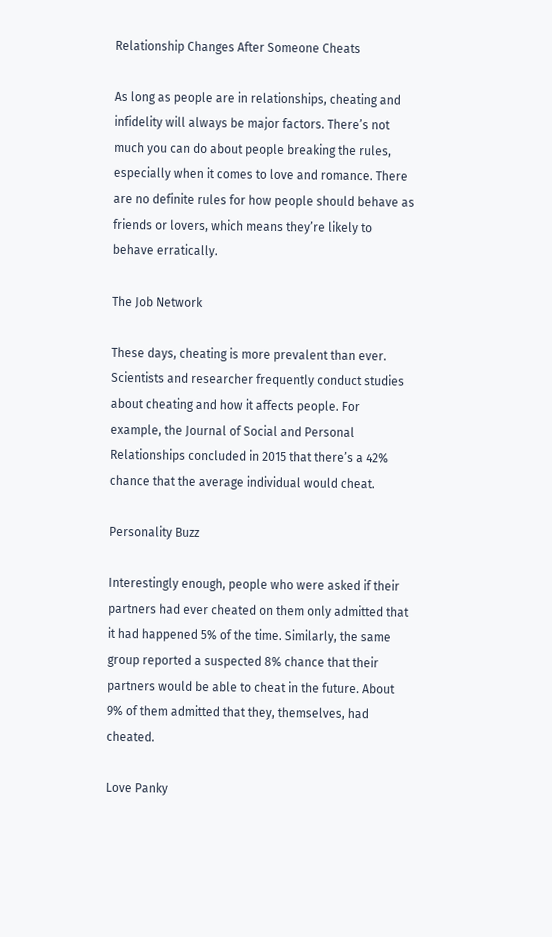Relationship Changes After Someone Cheats

As long as people are in relationships, cheating and infidelity will always be major factors. There’s not much you can do about people breaking the rules, especially when it comes to love and romance. There are no definite rules for how people should behave as friends or lovers, which means they’re likely to behave erratically.

The Job Network

These days, cheating is more prevalent than ever. Scientists and researcher frequently conduct studies about cheating and how it affects people. For example, the Journal of Social and Personal Relationships concluded in 2015 that there’s a 42% chance that the average individual would cheat.

Personality Buzz

Interestingly enough, people who were asked if their partners had ever cheated on them only admitted that it had happened 5% of the time. Similarly, the same group reported a suspected 8% chance that their partners would be able to cheat in the future. About 9% of them admitted that they, themselves, had cheated.

Love Panky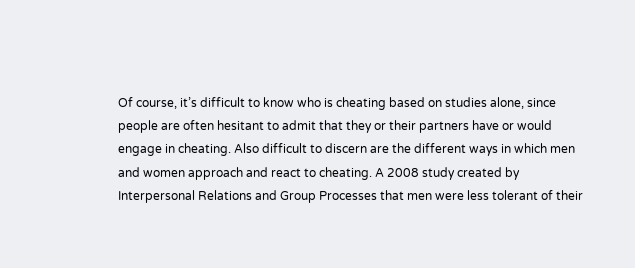Of course, it’s difficult to know who is cheating based on studies alone, since people are often hesitant to admit that they or their partners have or would engage in cheating. Also difficult to discern are the different ways in which men and women approach and react to cheating. A 2008 study created by Interpersonal Relations and Group Processes that men were less tolerant of their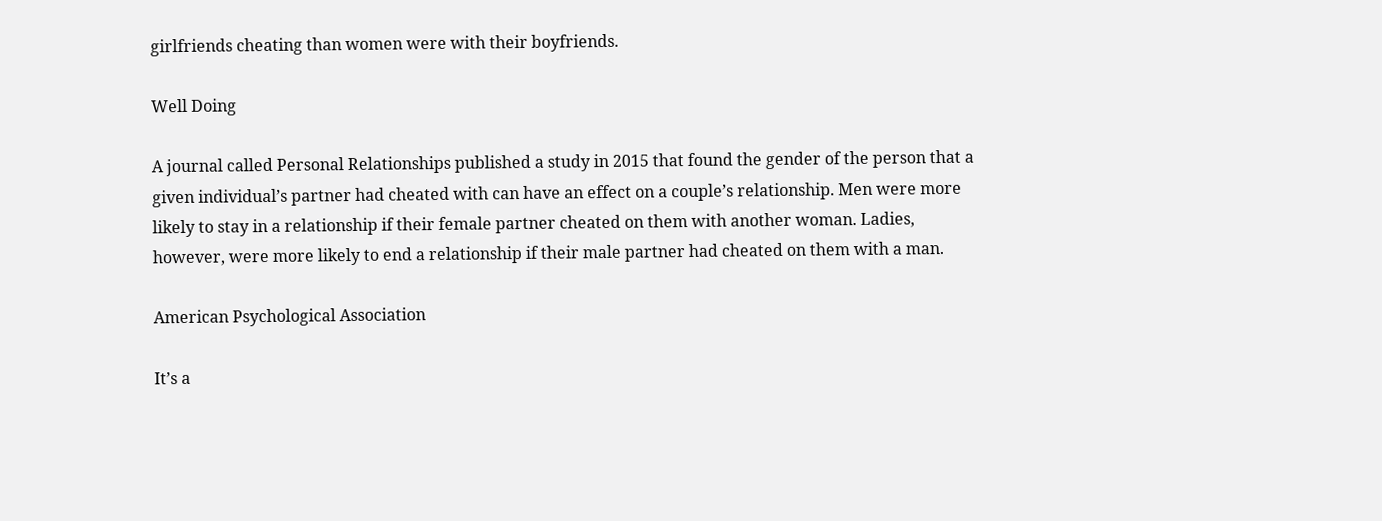girlfriends cheating than women were with their boyfriends.

Well Doing

A journal called Personal Relationships published a study in 2015 that found the gender of the person that a given individual’s partner had cheated with can have an effect on a couple’s relationship. Men were more likely to stay in a relationship if their female partner cheated on them with another woman. Ladies, however, were more likely to end a relationship if their male partner had cheated on them with a man.

American Psychological Association

It’s a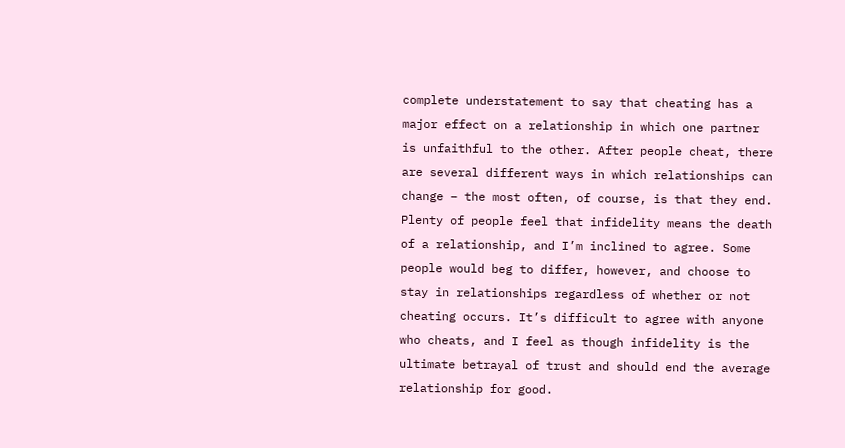complete understatement to say that cheating has a major effect on a relationship in which one partner is unfaithful to the other. After people cheat, there are several different ways in which relationships can change – the most often, of course, is that they end. Plenty of people feel that infidelity means the death of a relationship, and I’m inclined to agree. Some people would beg to differ, however, and choose to stay in relationships regardless of whether or not cheating occurs. It’s difficult to agree with anyone who cheats, and I feel as though infidelity is the ultimate betrayal of trust and should end the average relationship for good.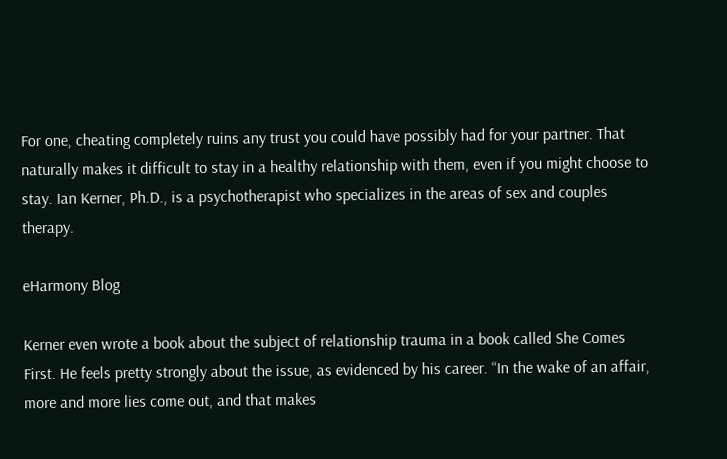For one, cheating completely ruins any trust you could have possibly had for your partner. That naturally makes it difficult to stay in a healthy relationship with them, even if you might choose to stay. Ian Kerner, Ph.D., is a psychotherapist who specializes in the areas of sex and couples therapy.

eHarmony Blog

Kerner even wrote a book about the subject of relationship trauma in a book called She Comes First. He feels pretty strongly about the issue, as evidenced by his career. “In the wake of an affair, more and more lies come out, and that makes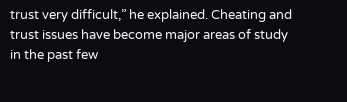trust very difficult,” he explained. Cheating and trust issues have become major areas of study in the past few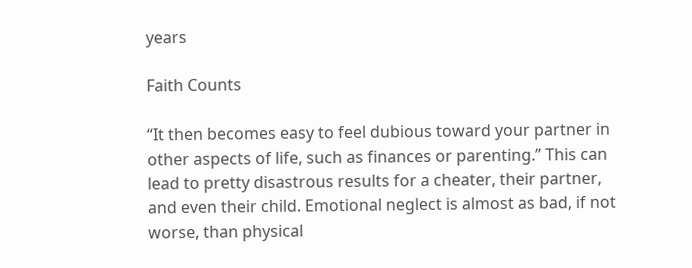years

Faith Counts

“It then becomes easy to feel dubious toward your partner in other aspects of life, such as finances or parenting.” This can lead to pretty disastrous results for a cheater, their partner, and even their child. Emotional neglect is almost as bad, if not worse, than physical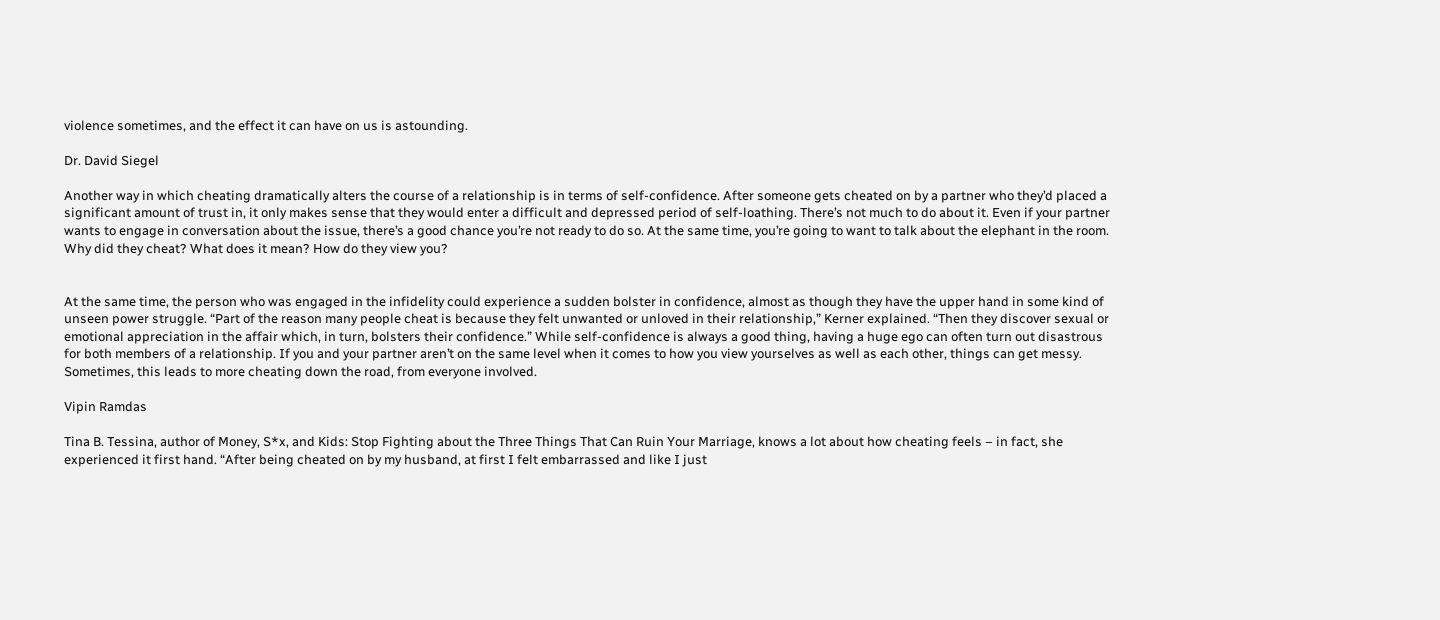violence sometimes, and the effect it can have on us is astounding.

Dr. David Siegel

Another way in which cheating dramatically alters the course of a relationship is in terms of self-confidence. After someone gets cheated on by a partner who they’d placed a significant amount of trust in, it only makes sense that they would enter a difficult and depressed period of self-loathing. There’s not much to do about it. Even if your partner wants to engage in conversation about the issue, there’s a good chance you’re not ready to do so. At the same time, you’re going to want to talk about the elephant in the room. Why did they cheat? What does it mean? How do they view you?


At the same time, the person who was engaged in the infidelity could experience a sudden bolster in confidence, almost as though they have the upper hand in some kind of unseen power struggle. “Part of the reason many people cheat is because they felt unwanted or unloved in their relationship,” Kerner explained. “Then they discover sexual or emotional appreciation in the affair which, in turn, bolsters their confidence.” While self-confidence is always a good thing, having a huge ego can often turn out disastrous for both members of a relationship. If you and your partner aren’t on the same level when it comes to how you view yourselves as well as each other, things can get messy. Sometimes, this leads to more cheating down the road, from everyone involved.

Vipin Ramdas

Tina B. Tessina, author of Money, S*x, and Kids: Stop Fighting about the Three Things That Can Ruin Your Marriage, knows a lot about how cheating feels – in fact, she experienced it first hand. “After being cheated on by my husband, at first I felt embarrassed and like I just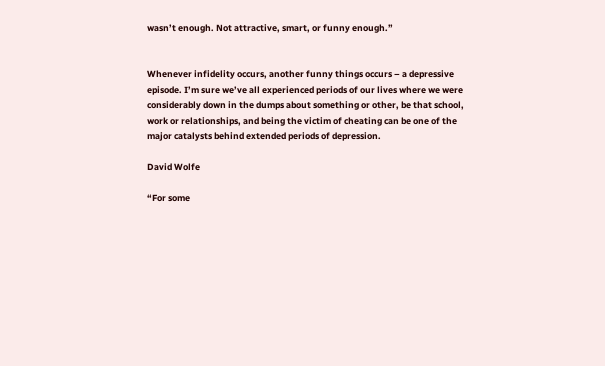wasn’t enough. Not attractive, smart, or funny enough.”


Whenever infidelity occurs, another funny things occurs – a depressive episode. I’m sure we’ve all experienced periods of our lives where we were considerably down in the dumps about something or other, be that school, work or relationships, and being the victim of cheating can be one of the major catalysts behind extended periods of depression.

David Wolfe

“For some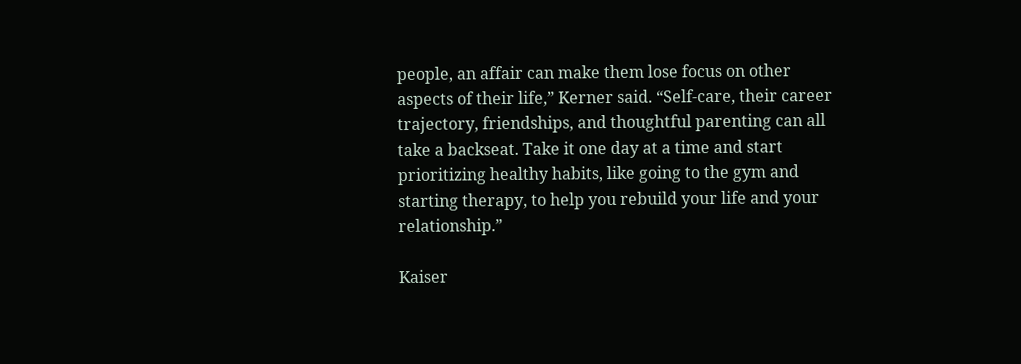people, an affair can make them lose focus on other aspects of their life,” Kerner said. “Self-care, their career trajectory, friendships, and thoughtful parenting can all take a backseat. Take it one day at a time and start prioritizing healthy habits, like going to the gym and starting therapy, to help you rebuild your life and your relationship.”

Kaiser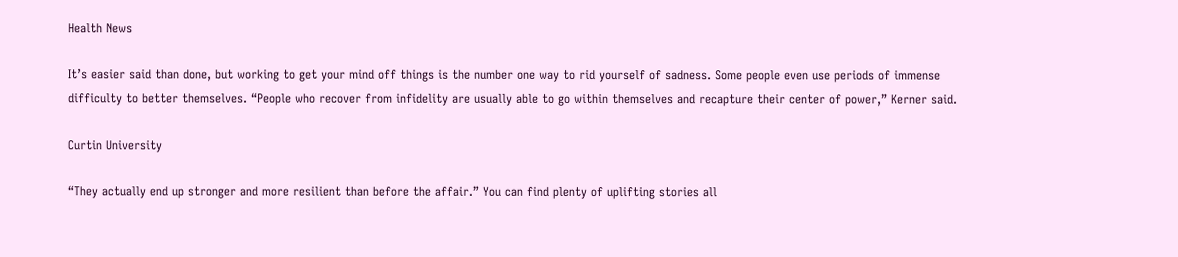Health News

It’s easier said than done, but working to get your mind off things is the number one way to rid yourself of sadness. Some people even use periods of immense difficulty to better themselves. “People who recover from infidelity are usually able to go within themselves and recapture their center of power,” Kerner said.

Curtin University

“They actually end up stronger and more resilient than before the affair.” You can find plenty of uplifting stories all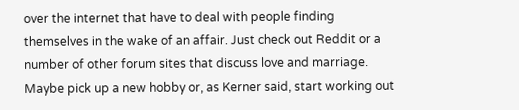over the internet that have to deal with people finding themselves in the wake of an affair. Just check out Reddit or a number of other forum sites that discuss love and marriage. Maybe pick up a new hobby or, as Kerner said, start working out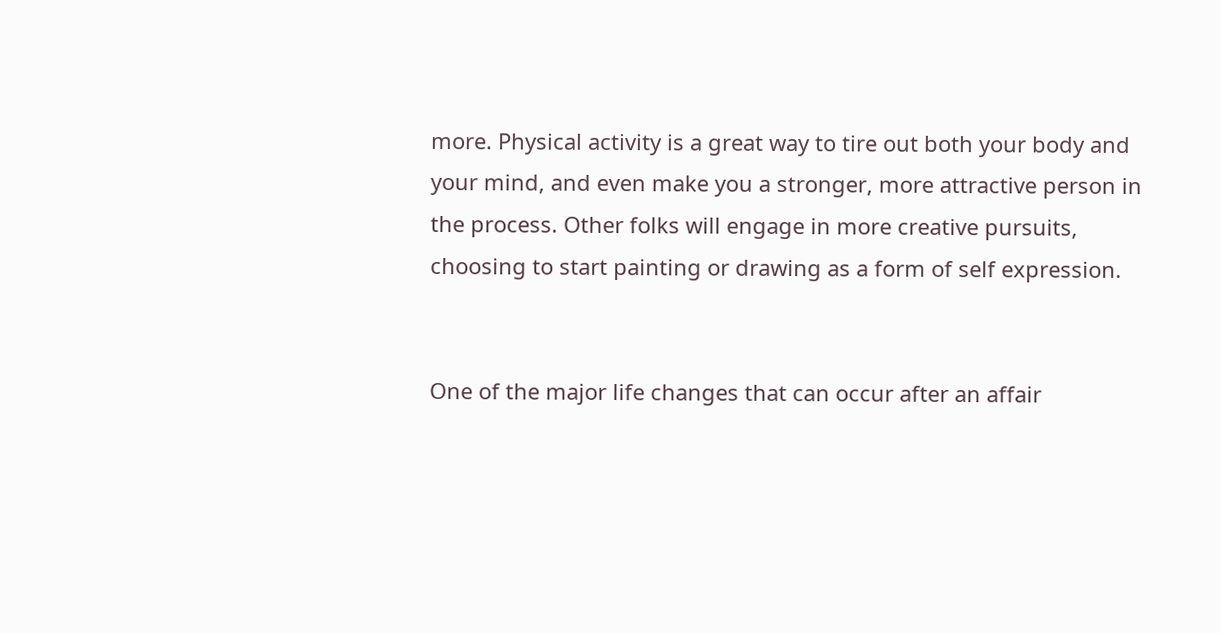more. Physical activity is a great way to tire out both your body and your mind, and even make you a stronger, more attractive person in the process. Other folks will engage in more creative pursuits, choosing to start painting or drawing as a form of self expression.


One of the major life changes that can occur after an affair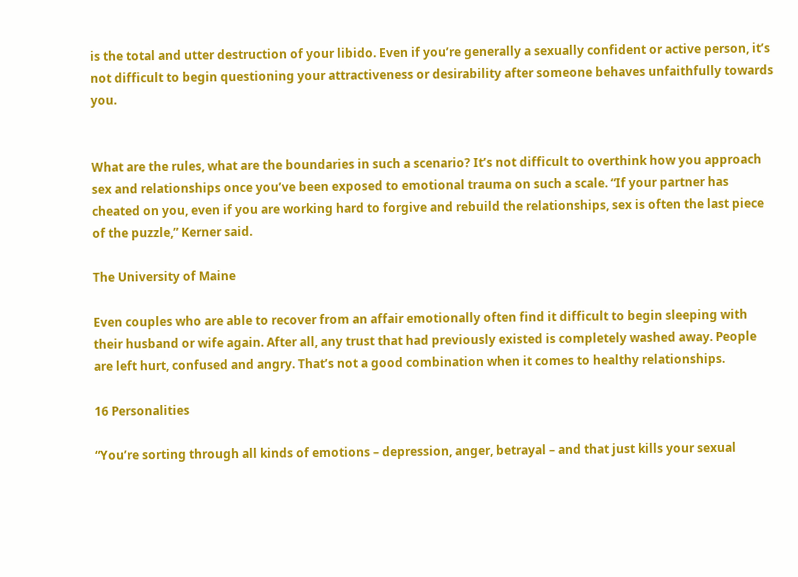is the total and utter destruction of your libido. Even if you’re generally a sexually confident or active person, it’s not difficult to begin questioning your attractiveness or desirability after someone behaves unfaithfully towards you.


What are the rules, what are the boundaries in such a scenario? It’s not difficult to overthink how you approach sex and relationships once you’ve been exposed to emotional trauma on such a scale. “If your partner has cheated on you, even if you are working hard to forgive and rebuild the relationships, sex is often the last piece of the puzzle,” Kerner said.

The University of Maine

Even couples who are able to recover from an affair emotionally often find it difficult to begin sleeping with their husband or wife again. After all, any trust that had previously existed is completely washed away. People are left hurt, confused and angry. That’s not a good combination when it comes to healthy relationships.

16 Personalities

“You’re sorting through all kinds of emotions – depression, anger, betrayal – and that just kills your sexual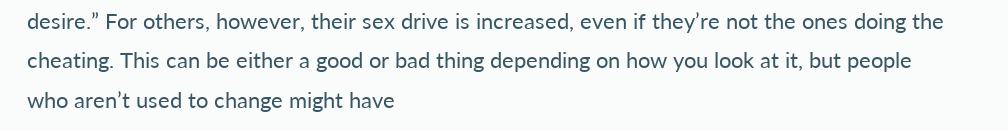desire.” For others, however, their sex drive is increased, even if they’re not the ones doing the cheating. This can be either a good or bad thing depending on how you look at it, but people who aren’t used to change might have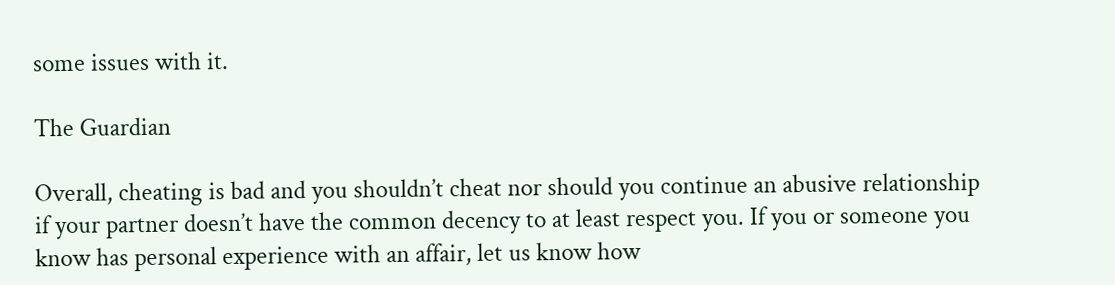some issues with it.

The Guardian

Overall, cheating is bad and you shouldn’t cheat nor should you continue an abusive relationship if your partner doesn’t have the common decency to at least respect you. If you or someone you know has personal experience with an affair, let us know how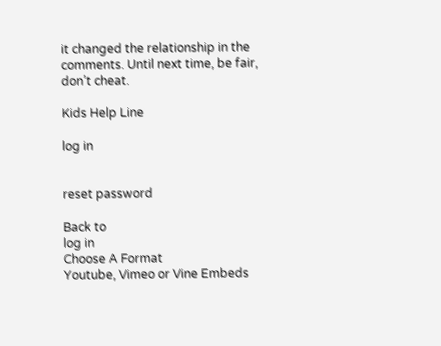it changed the relationship in the comments. Until next time, be fair, don’t cheat.

Kids Help Line

log in


reset password

Back to
log in
Choose A Format
Youtube, Vimeo or Vine Embeds